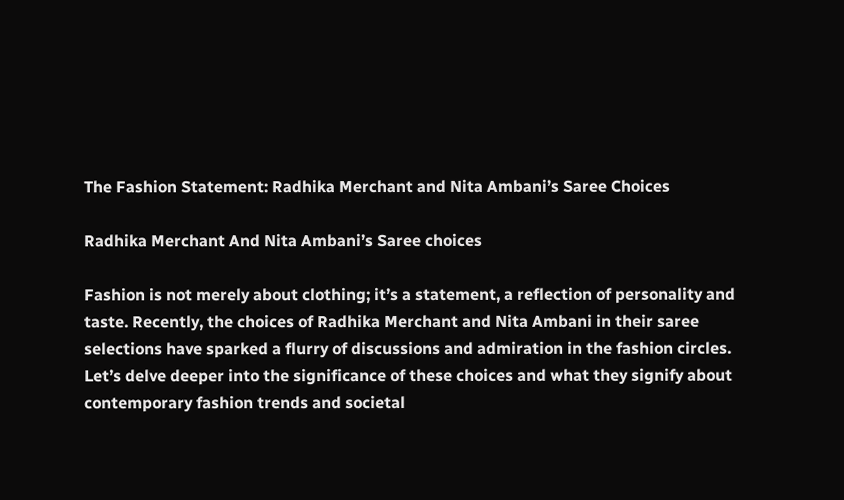The Fashion Statement: Radhika Merchant and Nita Ambani’s Saree Choices

Radhika Merchant And Nita Ambani’s Saree choices

Fashion is not merely about clothing; it’s a statement, a reflection of personality and taste. Recently, the choices of Radhika Merchant and Nita Ambani in their saree selections have sparked a flurry of discussions and admiration in the fashion circles. Let’s delve deeper into the significance of these choices and what they signify about contemporary fashion trends and societal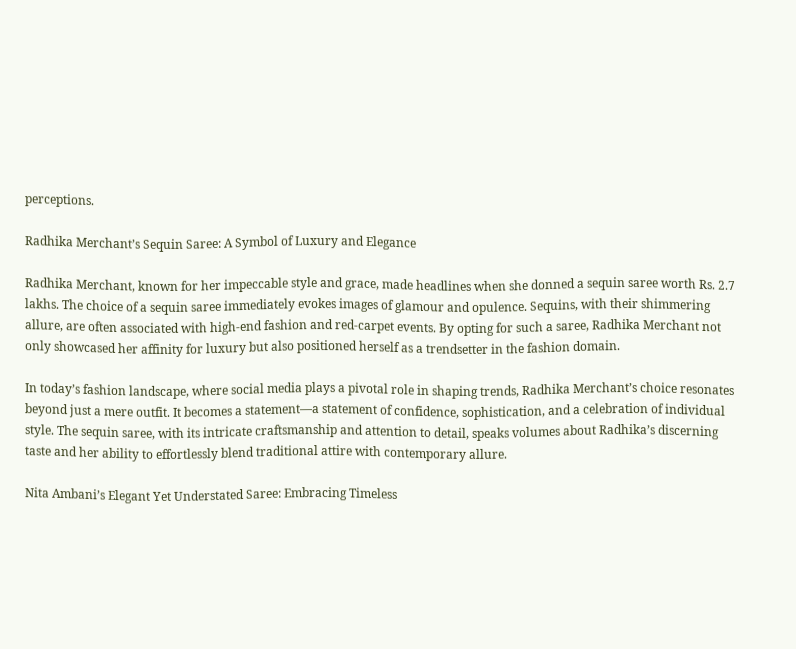perceptions.

Radhika Merchant’s Sequin Saree: A Symbol of Luxury and Elegance

Radhika Merchant, known for her impeccable style and grace, made headlines when she donned a sequin saree worth Rs. 2.7 lakhs. The choice of a sequin saree immediately evokes images of glamour and opulence. Sequins, with their shimmering allure, are often associated with high-end fashion and red-carpet events. By opting for such a saree, Radhika Merchant not only showcased her affinity for luxury but also positioned herself as a trendsetter in the fashion domain.

In today’s fashion landscape, where social media plays a pivotal role in shaping trends, Radhika Merchant’s choice resonates beyond just a mere outfit. It becomes a statement—a statement of confidence, sophistication, and a celebration of individual style. The sequin saree, with its intricate craftsmanship and attention to detail, speaks volumes about Radhika’s discerning taste and her ability to effortlessly blend traditional attire with contemporary allure.

Nita Ambani’s Elegant Yet Understated Saree: Embracing Timeless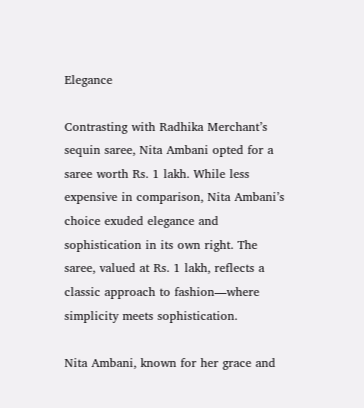Elegance

Contrasting with Radhika Merchant’s sequin saree, Nita Ambani opted for a saree worth Rs. 1 lakh. While less expensive in comparison, Nita Ambani’s choice exuded elegance and sophistication in its own right. The saree, valued at Rs. 1 lakh, reflects a classic approach to fashion—where simplicity meets sophistication.

Nita Ambani, known for her grace and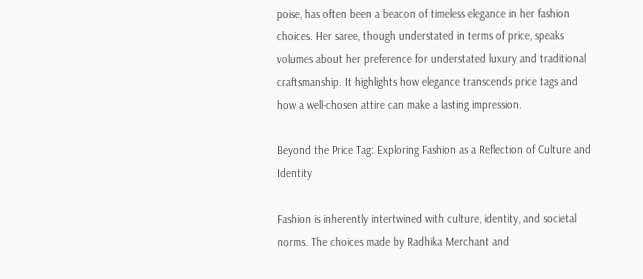poise, has often been a beacon of timeless elegance in her fashion choices. Her saree, though understated in terms of price, speaks volumes about her preference for understated luxury and traditional craftsmanship. It highlights how elegance transcends price tags and how a well-chosen attire can make a lasting impression.

Beyond the Price Tag: Exploring Fashion as a Reflection of Culture and Identity

Fashion is inherently intertwined with culture, identity, and societal norms. The choices made by Radhika Merchant and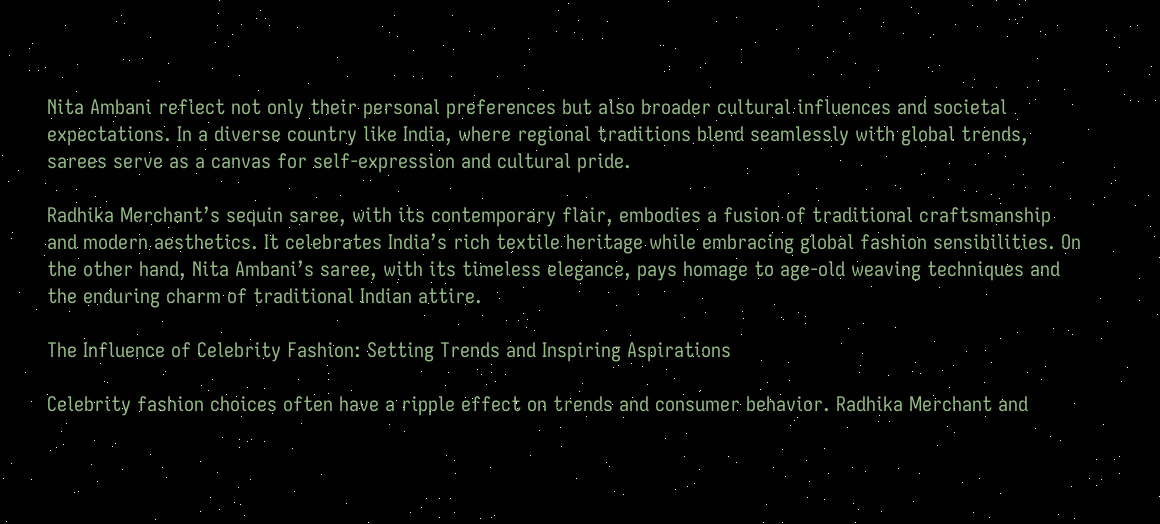Nita Ambani reflect not only their personal preferences but also broader cultural influences and societal expectations. In a diverse country like India, where regional traditions blend seamlessly with global trends, sarees serve as a canvas for self-expression and cultural pride.

Radhika Merchant’s sequin saree, with its contemporary flair, embodies a fusion of traditional craftsmanship and modern aesthetics. It celebrates India’s rich textile heritage while embracing global fashion sensibilities. On the other hand, Nita Ambani’s saree, with its timeless elegance, pays homage to age-old weaving techniques and the enduring charm of traditional Indian attire.

The Influence of Celebrity Fashion: Setting Trends and Inspiring Aspirations

Celebrity fashion choices often have a ripple effect on trends and consumer behavior. Radhika Merchant and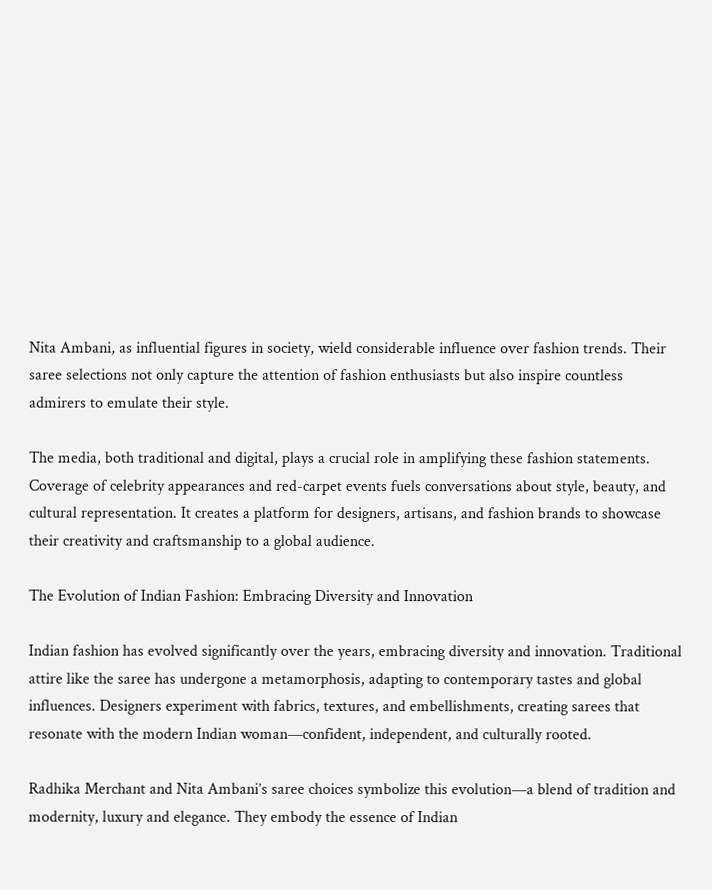Nita Ambani, as influential figures in society, wield considerable influence over fashion trends. Their saree selections not only capture the attention of fashion enthusiasts but also inspire countless admirers to emulate their style.

The media, both traditional and digital, plays a crucial role in amplifying these fashion statements. Coverage of celebrity appearances and red-carpet events fuels conversations about style, beauty, and cultural representation. It creates a platform for designers, artisans, and fashion brands to showcase their creativity and craftsmanship to a global audience.

The Evolution of Indian Fashion: Embracing Diversity and Innovation

Indian fashion has evolved significantly over the years, embracing diversity and innovation. Traditional attire like the saree has undergone a metamorphosis, adapting to contemporary tastes and global influences. Designers experiment with fabrics, textures, and embellishments, creating sarees that resonate with the modern Indian woman—confident, independent, and culturally rooted.

Radhika Merchant and Nita Ambani’s saree choices symbolize this evolution—a blend of tradition and modernity, luxury and elegance. They embody the essence of Indian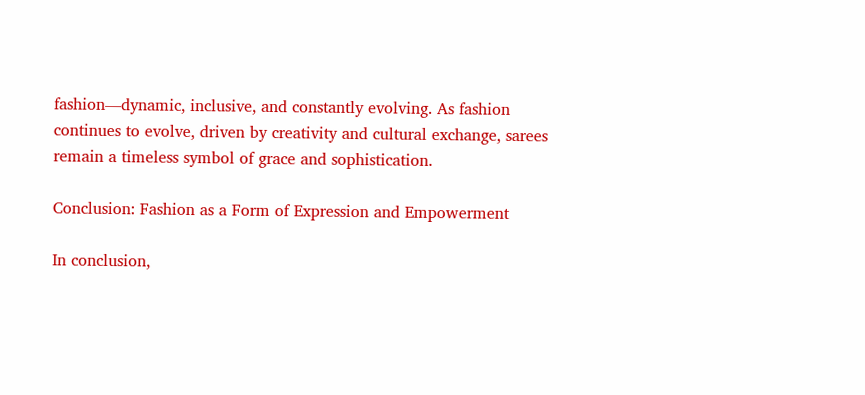fashion—dynamic, inclusive, and constantly evolving. As fashion continues to evolve, driven by creativity and cultural exchange, sarees remain a timeless symbol of grace and sophistication.

Conclusion: Fashion as a Form of Expression and Empowerment

In conclusion,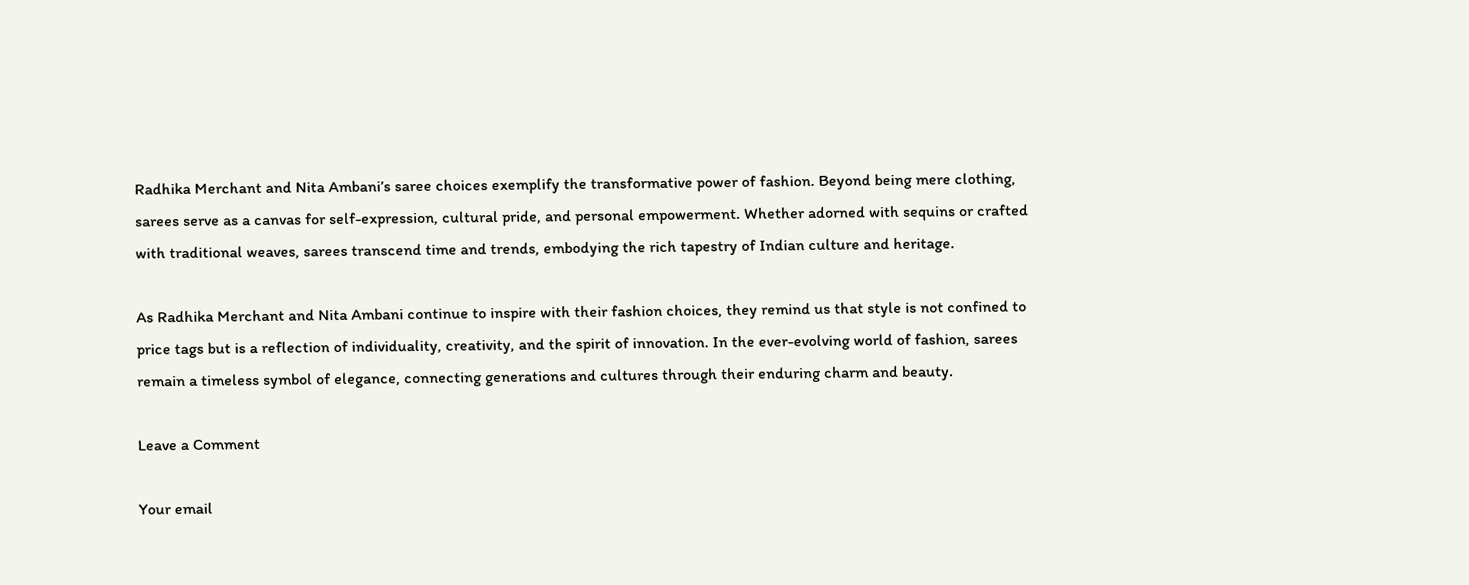Radhika Merchant and Nita Ambani’s saree choices exemplify the transformative power of fashion. Beyond being mere clothing, sarees serve as a canvas for self-expression, cultural pride, and personal empowerment. Whether adorned with sequins or crafted with traditional weaves, sarees transcend time and trends, embodying the rich tapestry of Indian culture and heritage.

As Radhika Merchant and Nita Ambani continue to inspire with their fashion choices, they remind us that style is not confined to price tags but is a reflection of individuality, creativity, and the spirit of innovation. In the ever-evolving world of fashion, sarees remain a timeless symbol of elegance, connecting generations and cultures through their enduring charm and beauty.

Leave a Comment

Your email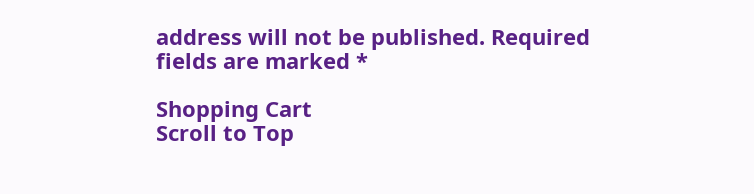address will not be published. Required fields are marked *

Shopping Cart
Scroll to Top